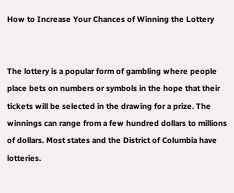How to Increase Your Chances of Winning the Lottery


The lottery is a popular form of gambling where people place bets on numbers or symbols in the hope that their tickets will be selected in the drawing for a prize. The winnings can range from a few hundred dollars to millions of dollars. Most states and the District of Columbia have lotteries.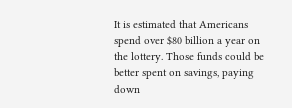It is estimated that Americans spend over $80 billion a year on the lottery. Those funds could be better spent on savings, paying down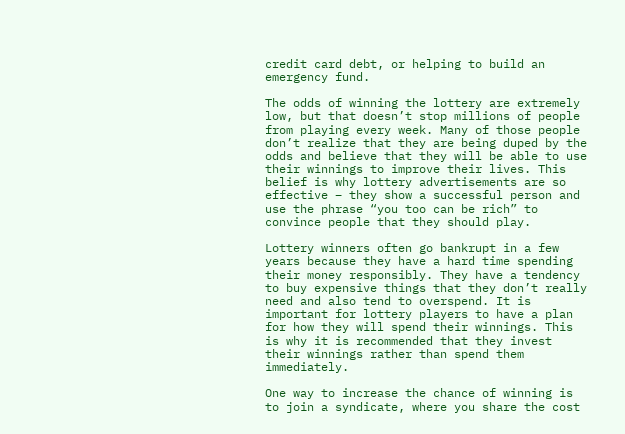credit card debt, or helping to build an emergency fund.

The odds of winning the lottery are extremely low, but that doesn’t stop millions of people from playing every week. Many of those people don’t realize that they are being duped by the odds and believe that they will be able to use their winnings to improve their lives. This belief is why lottery advertisements are so effective – they show a successful person and use the phrase “you too can be rich” to convince people that they should play.

Lottery winners often go bankrupt in a few years because they have a hard time spending their money responsibly. They have a tendency to buy expensive things that they don’t really need and also tend to overspend. It is important for lottery players to have a plan for how they will spend their winnings. This is why it is recommended that they invest their winnings rather than spend them immediately.

One way to increase the chance of winning is to join a syndicate, where you share the cost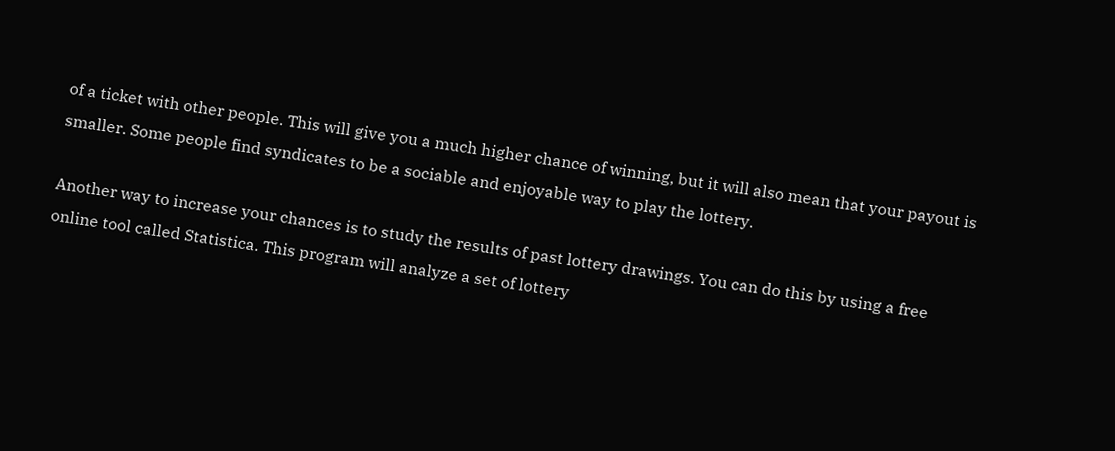of a ticket with other people. This will give you a much higher chance of winning, but it will also mean that your payout is smaller. Some people find syndicates to be a sociable and enjoyable way to play the lottery.

Another way to increase your chances is to study the results of past lottery drawings. You can do this by using a free online tool called Statistica. This program will analyze a set of lottery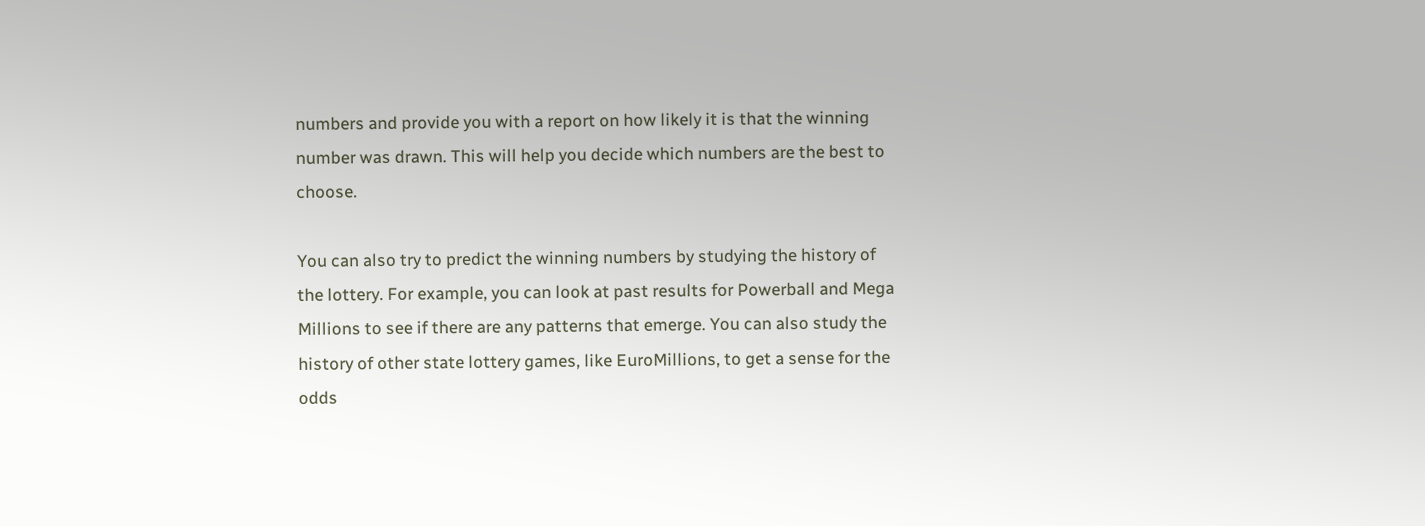numbers and provide you with a report on how likely it is that the winning number was drawn. This will help you decide which numbers are the best to choose.

You can also try to predict the winning numbers by studying the history of the lottery. For example, you can look at past results for Powerball and Mega Millions to see if there are any patterns that emerge. You can also study the history of other state lottery games, like EuroMillions, to get a sense for the odds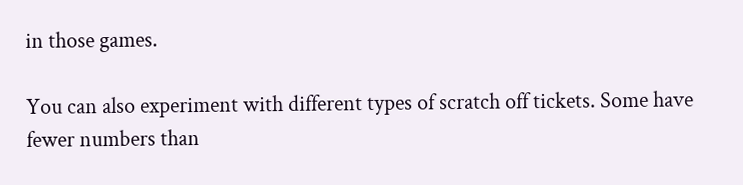in those games.

You can also experiment with different types of scratch off tickets. Some have fewer numbers than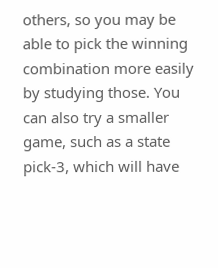others, so you may be able to pick the winning combination more easily by studying those. You can also try a smaller game, such as a state pick-3, which will have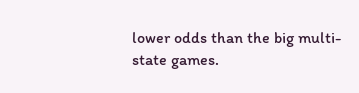lower odds than the big multi-state games.